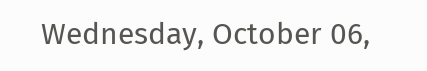Wednesday, October 06,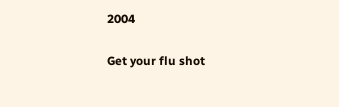2004

Get your flu shot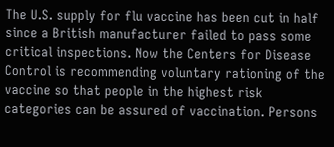The U.S. supply for flu vaccine has been cut in half since a British manufacturer failed to pass some critical inspections. Now the Centers for Disease Control is recommending voluntary rationing of the vaccine so that people in the highest risk categories can be assured of vaccination. Persons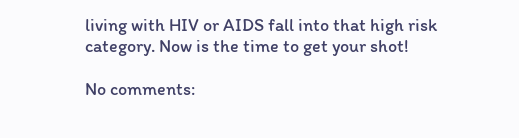living with HIV or AIDS fall into that high risk category. Now is the time to get your shot!

No comments: